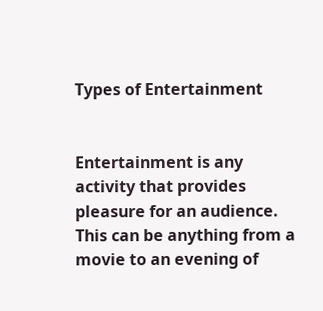Types of Entertainment


Entertainment is any activity that provides pleasure for an audience. This can be anything from a movie to an evening of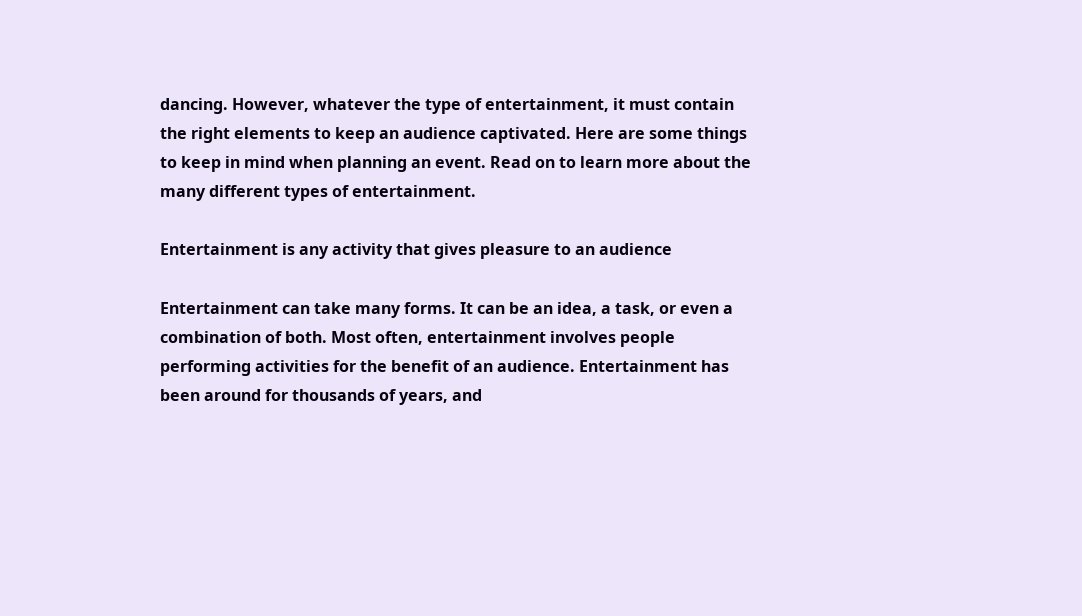dancing. However, whatever the type of entertainment, it must contain the right elements to keep an audience captivated. Here are some things to keep in mind when planning an event. Read on to learn more about the many different types of entertainment.

Entertainment is any activity that gives pleasure to an audience

Entertainment can take many forms. It can be an idea, a task, or even a combination of both. Most often, entertainment involves people performing activities for the benefit of an audience. Entertainment has been around for thousands of years, and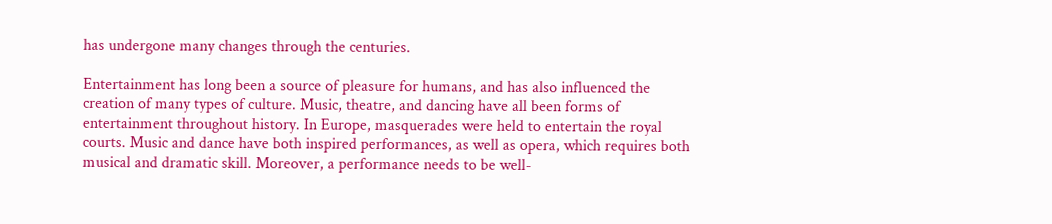has undergone many changes through the centuries.

Entertainment has long been a source of pleasure for humans, and has also influenced the creation of many types of culture. Music, theatre, and dancing have all been forms of entertainment throughout history. In Europe, masquerades were held to entertain the royal courts. Music and dance have both inspired performances, as well as opera, which requires both musical and dramatic skill. Moreover, a performance needs to be well-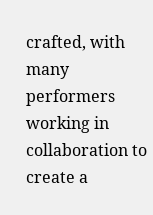crafted, with many performers working in collaboration to create a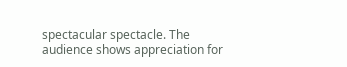spectacular spectacle. The audience shows appreciation for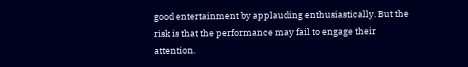good entertainment by applauding enthusiastically. But the risk is that the performance may fail to engage their attention.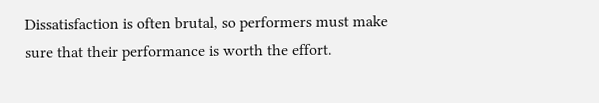Dissatisfaction is often brutal, so performers must make sure that their performance is worth the effort.